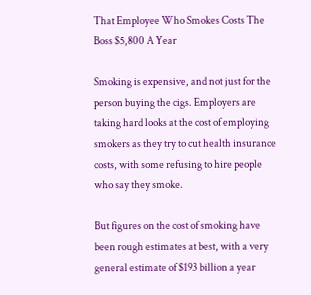That Employee Who Smokes Costs The Boss $5,800 A Year

Smoking is expensive, and not just for the person buying the cigs. Employers are taking hard looks at the cost of employing smokers as they try to cut health insurance costs, with some refusing to hire people who say they smoke.

But figures on the cost of smoking have been rough estimates at best, with a very general estimate of $193 billion a year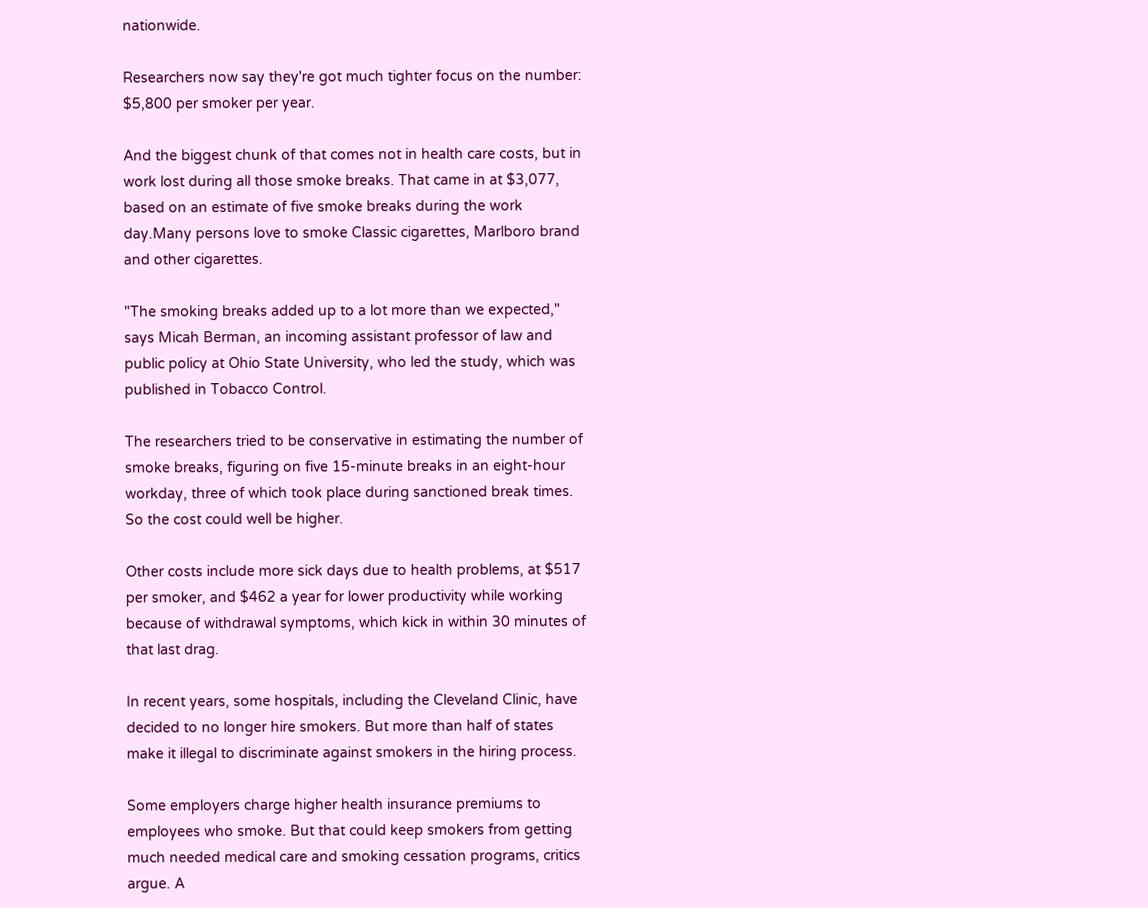nationwide.

Researchers now say they're got much tighter focus on the number: $5,800 per smoker per year.

And the biggest chunk of that comes not in health care costs, but in work lost during all those smoke breaks. That came in at $3,077, based on an estimate of five smoke breaks during the work day.Many persons love to smoke Classic cigarettes, Marlboro brand and other cigarettes.

"The smoking breaks added up to a lot more than we expected," says Micah Berman, an incoming assistant professor of law and public policy at Ohio State University, who led the study, which was published in Tobacco Control.

The researchers tried to be conservative in estimating the number of smoke breaks, figuring on five 15-minute breaks in an eight-hour workday, three of which took place during sanctioned break times. So the cost could well be higher.

Other costs include more sick days due to health problems, at $517 per smoker, and $462 a year for lower productivity while working because of withdrawal symptoms, which kick in within 30 minutes of that last drag.

In recent years, some hospitals, including the Cleveland Clinic, have decided to no longer hire smokers. But more than half of states make it illegal to discriminate against smokers in the hiring process.

Some employers charge higher health insurance premiums to employees who smoke. But that could keep smokers from getting much needed medical care and smoking cessation programs, critics argue. A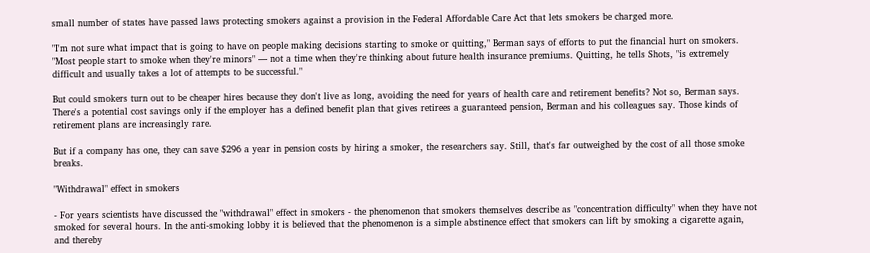small number of states have passed laws protecting smokers against a provision in the Federal Affordable Care Act that lets smokers be charged more.

"I'm not sure what impact that is going to have on people making decisions starting to smoke or quitting," Berman says of efforts to put the financial hurt on smokers. "Most people start to smoke when they're minors" — not a time when they're thinking about future health insurance premiums. Quitting, he tells Shots, "is extremely difficult and usually takes a lot of attempts to be successful."

But could smokers turn out to be cheaper hires because they don't live as long, avoiding the need for years of health care and retirement benefits? Not so, Berman says. There's a potential cost savings only if the employer has a defined benefit plan that gives retirees a guaranteed pension, Berman and his colleagues say. Those kinds of retirement plans are increasingly rare.

But if a company has one, they can save $296 a year in pension costs by hiring a smoker, the researchers say. Still, that's far outweighed by the cost of all those smoke breaks.

"Withdrawal" effect in smokers

- For years scientists have discussed the "withdrawal" effect in smokers - the phenomenon that smokers themselves describe as "concentration difficulty" when they have not smoked for several hours. In the anti-smoking lobby it is believed that the phenomenon is a simple abstinence effect that smokers can lift by smoking a cigarette again, and thereby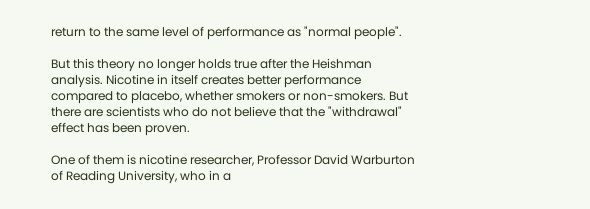return to the same level of performance as "normal people".

But this theory no longer holds true after the Heishman analysis. Nicotine in itself creates better performance compared to placebo, whether smokers or non-smokers. But there are scientists who do not believe that the "withdrawal" effect has been proven.

One of them is nicotine researcher, Professor David Warburton of Reading University, who in a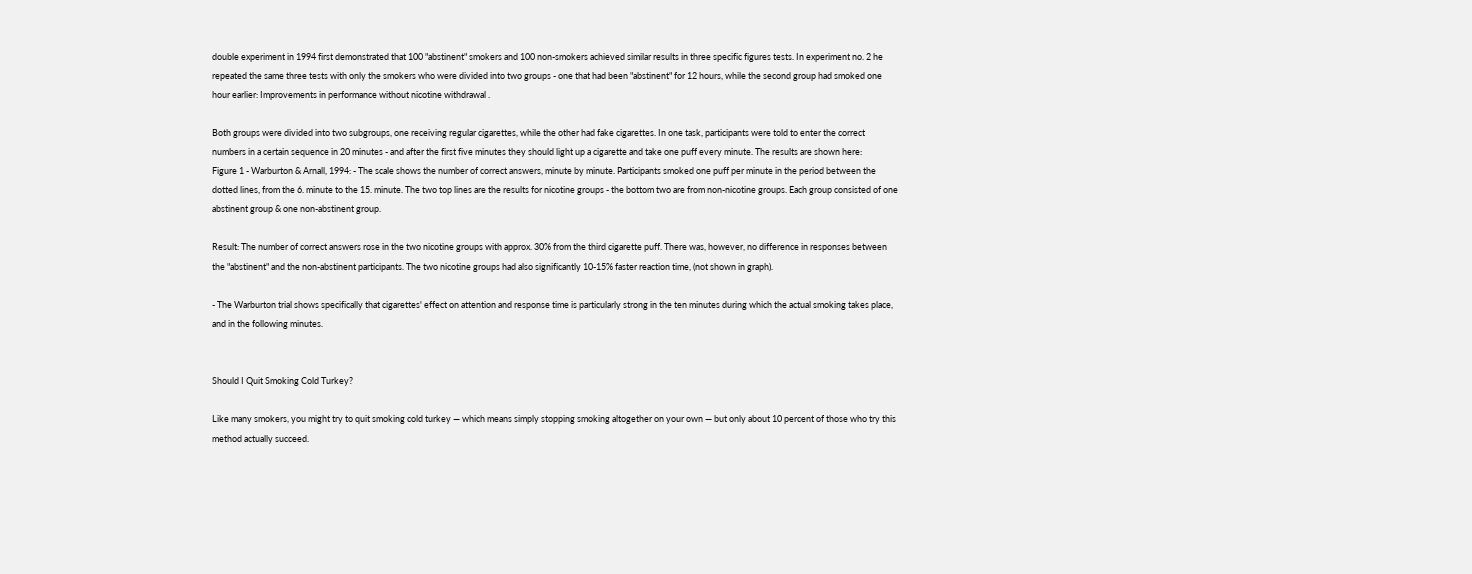double experiment in 1994 first demonstrated that 100 "abstinent" smokers and 100 non-smokers achieved similar results in three specific figures tests. In experiment no. 2 he repeated the same three tests with only the smokers who were divided into two groups - one that had been "abstinent" for 12 hours, while the second group had smoked one hour earlier: Improvements in performance without nicotine withdrawal .

Both groups were divided into two subgroups, one receiving regular cigarettes, while the other had fake cigarettes. In one task, participants were told to enter the correct numbers in a certain sequence in 20 minutes - and after the first five minutes they should light up a cigarette and take one puff every minute. The results are shown here:
Figure 1 - Warburton & Arnall, 1994: - The scale shows the number of correct answers, minute by minute. Participants smoked one puff per minute in the period between the dotted lines, from the 6. minute to the 15. minute. The two top lines are the results for nicotine groups - the bottom two are from non-nicotine groups. Each group consisted of one abstinent group & one non-abstinent group.

Result: The number of correct answers rose in the two nicotine groups with approx. 30% from the third cigarette puff. There was, however, no difference in responses between the "abstinent" and the non-abstinent participants. The two nicotine groups had also significantly 10-15% faster reaction time, (not shown in graph).

- The Warburton trial shows specifically that cigarettes' effect on attention and response time is particularly strong in the ten minutes during which the actual smoking takes place, and in the following minutes.


Should I Quit Smoking Cold Turkey?

Like many smokers, you might try to quit smoking cold turkey — which means simply stopping smoking altogether on your own — but only about 10 percent of those who try this method actually succeed.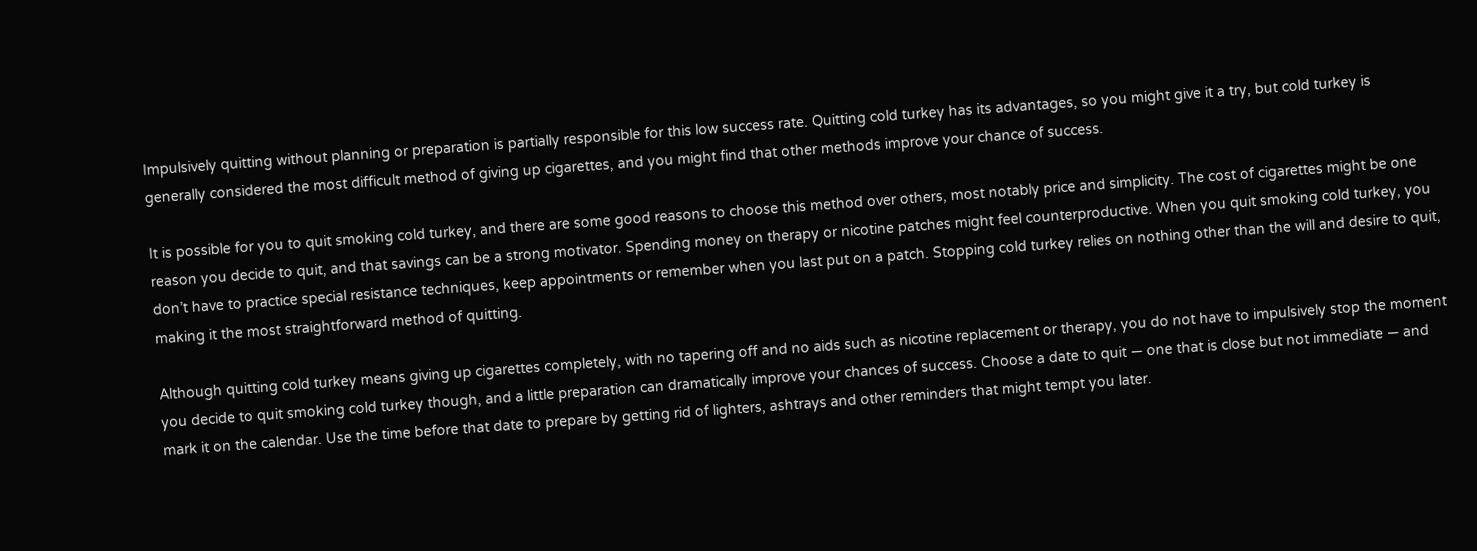Impulsively quitting without planning or preparation is partially responsible for this low success rate. Quitting cold turkey has its advantages, so you might give it a try, but cold turkey is generally considered the most difficult method of giving up cigarettes, and you might find that other methods improve your chance of success.

It is possible for you to quit smoking cold turkey, and there are some good reasons to choose this method over others, most notably price and simplicity. The cost of cigarettes might be one reason you decide to quit, and that savings can be a strong motivator. Spending money on therapy or nicotine patches might feel counterproductive. When you quit smoking cold turkey, you don’t have to practice special resistance techniques, keep appointments or remember when you last put on a patch. Stopping cold turkey relies on nothing other than the will and desire to quit, making it the most straightforward method of quitting.

Although quitting cold turkey means giving up cigarettes completely, with no tapering off and no aids such as nicotine replacement or therapy, you do not have to impulsively stop the moment you decide to quit smoking cold turkey though, and a little preparation can dramatically improve your chances of success. Choose a date to quit — one that is close but not immediate — and mark it on the calendar. Use the time before that date to prepare by getting rid of lighters, ashtrays and other reminders that might tempt you later.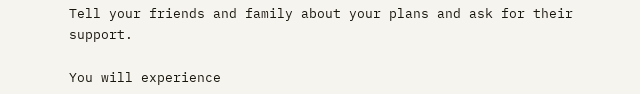Tell your friends and family about your plans and ask for their support.

You will experience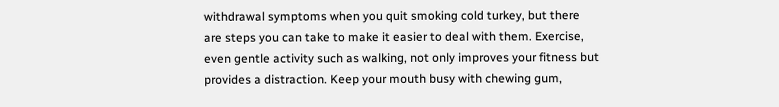withdrawal symptoms when you quit smoking cold turkey, but there are steps you can take to make it easier to deal with them. Exercise, even gentle activity such as walking, not only improves your fitness but provides a distraction. Keep your mouth busy with chewing gum,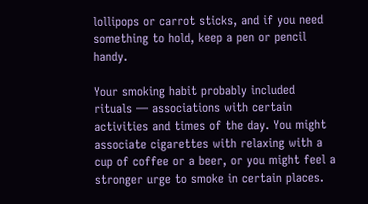lollipops or carrot sticks, and if you need something to hold, keep a pen or pencil handy.

Your smoking habit probably included rituals — associations with certain activities and times of the day. You might associate cigarettes with relaxing with a cup of coffee or a beer, or you might feel a stronger urge to smoke in certain places.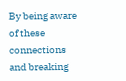By being aware of these connections and breaking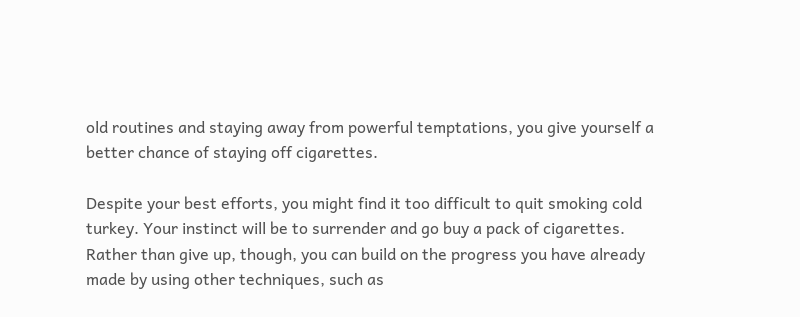old routines and staying away from powerful temptations, you give yourself a better chance of staying off cigarettes.

Despite your best efforts, you might find it too difficult to quit smoking cold turkey. Your instinct will be to surrender and go buy a pack of cigarettes. Rather than give up, though, you can build on the progress you have already made by using other techniques, such as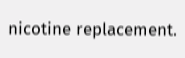nicotine replacement.